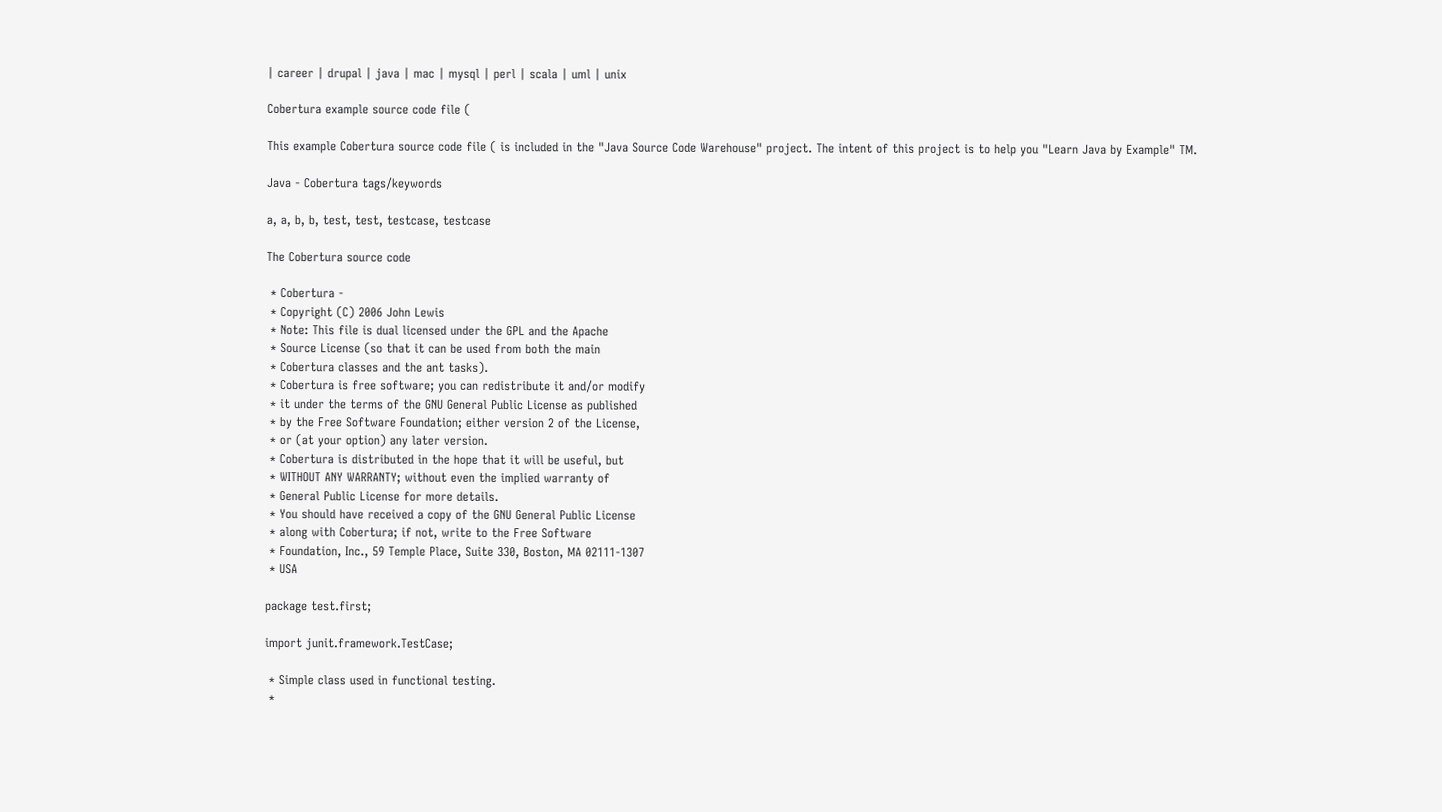| career | drupal | java | mac | mysql | perl | scala | uml | unix

Cobertura example source code file (

This example Cobertura source code file ( is included in the "Java Source Code Warehouse" project. The intent of this project is to help you "Learn Java by Example" TM.

Java - Cobertura tags/keywords

a, a, b, b, test, test, testcase, testcase

The Cobertura source code

 * Cobertura -
 * Copyright (C) 2006 John Lewis
 * Note: This file is dual licensed under the GPL and the Apache
 * Source License (so that it can be used from both the main
 * Cobertura classes and the ant tasks).
 * Cobertura is free software; you can redistribute it and/or modify
 * it under the terms of the GNU General Public License as published
 * by the Free Software Foundation; either version 2 of the License,
 * or (at your option) any later version.
 * Cobertura is distributed in the hope that it will be useful, but
 * WITHOUT ANY WARRANTY; without even the implied warranty of
 * General Public License for more details.
 * You should have received a copy of the GNU General Public License
 * along with Cobertura; if not, write to the Free Software
 * Foundation, Inc., 59 Temple Place, Suite 330, Boston, MA 02111-1307
 * USA

package test.first;

import junit.framework.TestCase;

 * Simple class used in functional testing.
 *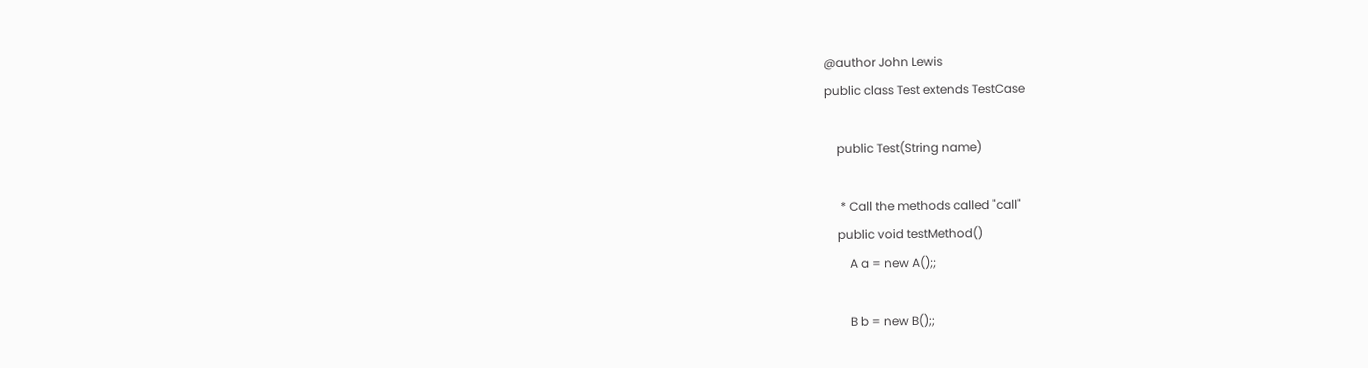@author John Lewis
public class Test extends TestCase

    public Test(String name)

     * Call the methods called "call"
    public void testMethod()
        A a = new A();;

        B b = new B();;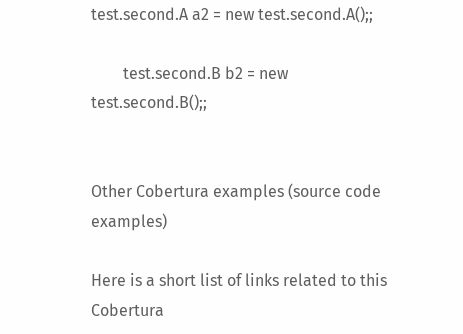test.second.A a2 = new test.second.A();;

        test.second.B b2 = new test.second.B();;


Other Cobertura examples (source code examples)

Here is a short list of links related to this Cobertura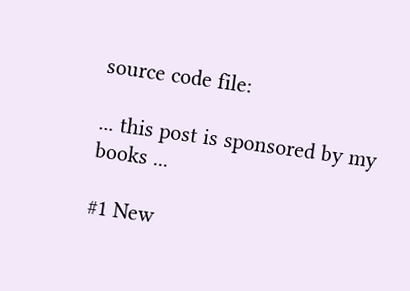source code file:

... this post is sponsored by my books ...

#1 New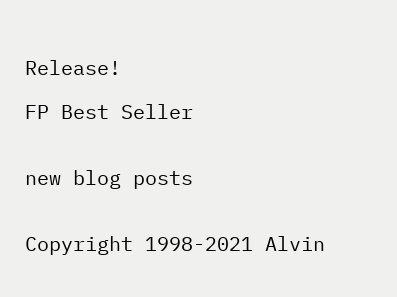Release!

FP Best Seller


new blog posts


Copyright 1998-2021 Alvin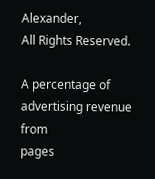Alexander,
All Rights Reserved.

A percentage of advertising revenue from
pages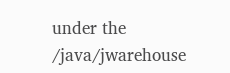under the /java/jwarehouse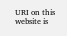URI on this website is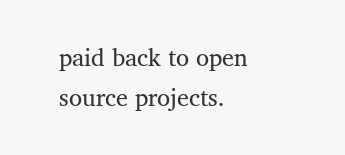paid back to open source projects.